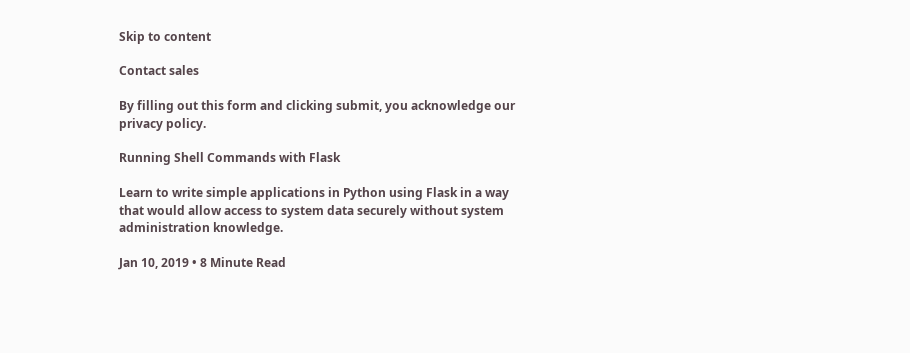Skip to content

Contact sales

By filling out this form and clicking submit, you acknowledge our privacy policy.

Running Shell Commands with Flask

Learn to write simple applications in Python using Flask in a way that would allow access to system data securely without system administration knowledge.

Jan 10, 2019 • 8 Minute Read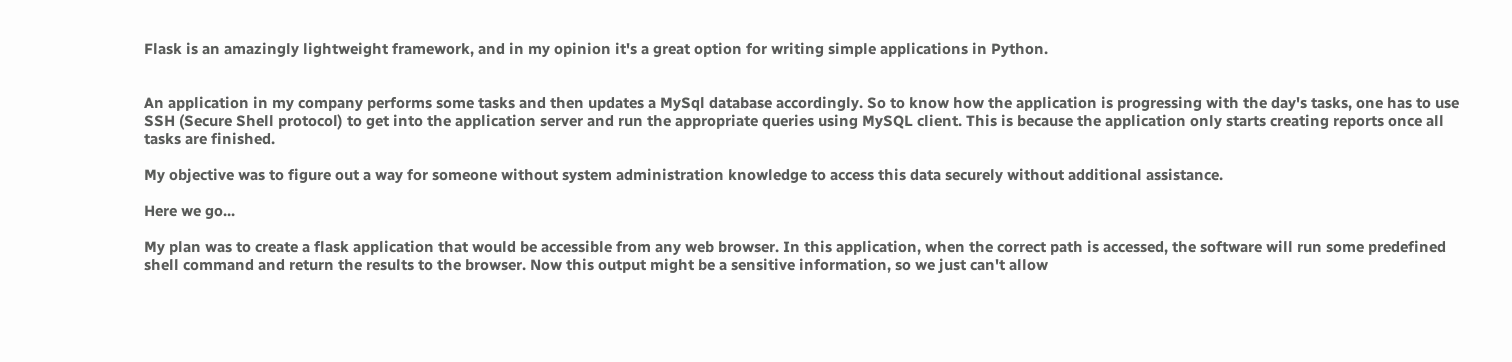Flask is an amazingly lightweight framework, and in my opinion it's a great option for writing simple applications in Python.


An application in my company performs some tasks and then updates a MySql database accordingly. So to know how the application is progressing with the day's tasks, one has to use SSH (Secure Shell protocol) to get into the application server and run the appropriate queries using MySQL client. This is because the application only starts creating reports once all tasks are finished.

My objective was to figure out a way for someone without system administration knowledge to access this data securely without additional assistance.

Here we go...

My plan was to create a flask application that would be accessible from any web browser. In this application, when the correct path is accessed, the software will run some predefined shell command and return the results to the browser. Now this output might be a sensitive information, so we just can't allow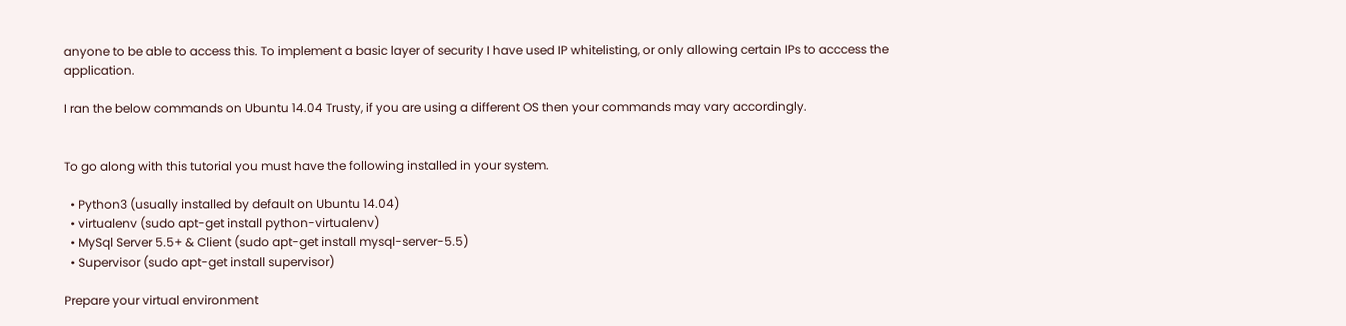anyone to be able to access this. To implement a basic layer of security I have used IP whitelisting, or only allowing certain IPs to acccess the application.

I ran the below commands on Ubuntu 14.04 Trusty, if you are using a different OS then your commands may vary accordingly.


To go along with this tutorial you must have the following installed in your system.

  • Python3 (usually installed by default on Ubuntu 14.04)
  • virtualenv (sudo apt-get install python-virtualenv)
  • MySql Server 5.5+ & Client (sudo apt-get install mysql-server-5.5)
  • Supervisor (sudo apt-get install supervisor)

Prepare your virtual environment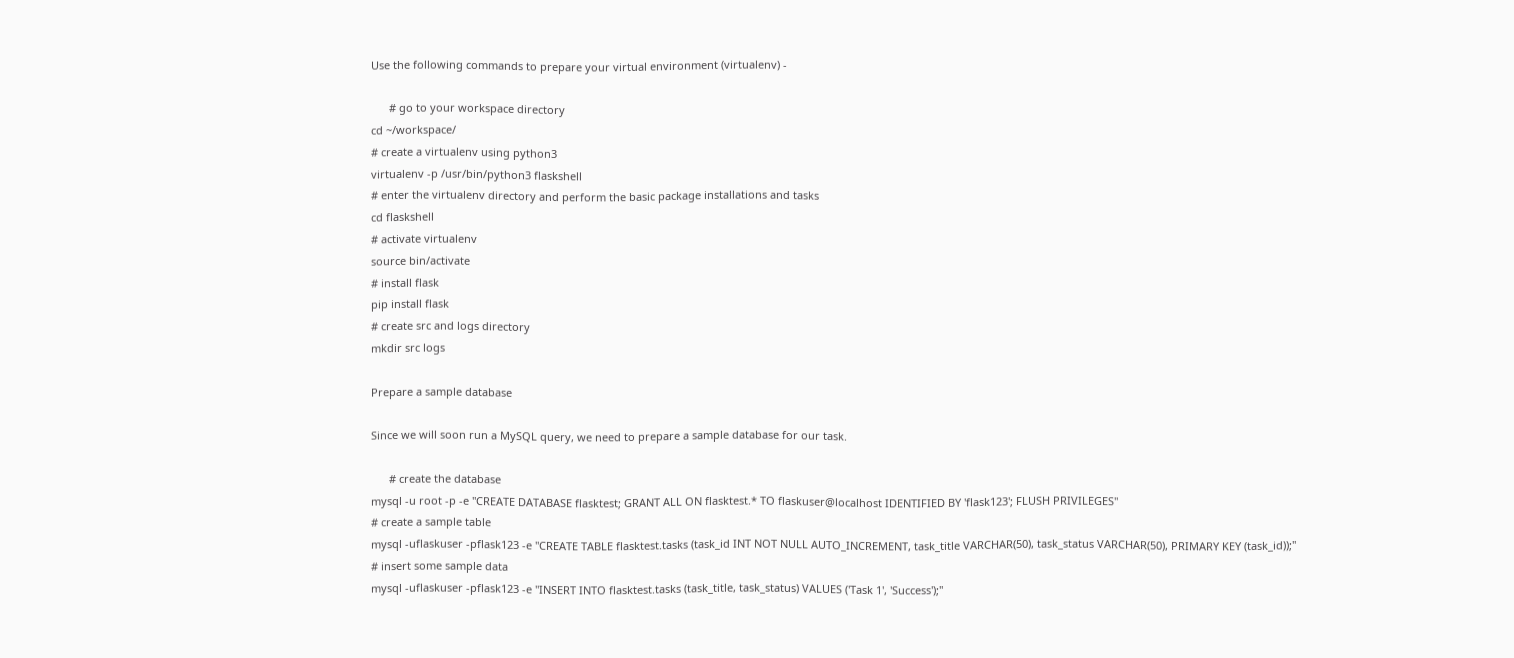Use the following commands to prepare your virtual environment (virtualenv) -

      # go to your workspace directory
cd ~/workspace/
# create a virtualenv using python3
virtualenv -p /usr/bin/python3 flaskshell
# enter the virtualenv directory and perform the basic package installations and tasks
cd flaskshell
# activate virtualenv
source bin/activate
# install flask
pip install flask
# create src and logs directory
mkdir src logs

Prepare a sample database

Since we will soon run a MySQL query, we need to prepare a sample database for our task.

      # create the database
mysql -u root -p -e "CREATE DATABASE flasktest; GRANT ALL ON flasktest.* TO flaskuser@localhost IDENTIFIED BY 'flask123'; FLUSH PRIVILEGES"
# create a sample table
mysql -uflaskuser -pflask123 -e "CREATE TABLE flasktest.tasks (task_id INT NOT NULL AUTO_INCREMENT, task_title VARCHAR(50), task_status VARCHAR(50), PRIMARY KEY (task_id));"
# insert some sample data
mysql -uflaskuser -pflask123 -e "INSERT INTO flasktest.tasks (task_title, task_status) VALUES ('Task 1', 'Success');"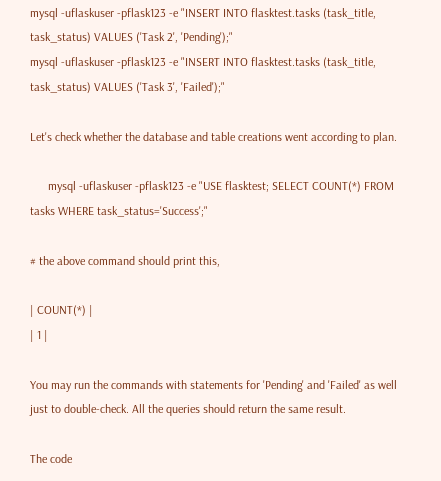mysql -uflaskuser -pflask123 -e "INSERT INTO flasktest.tasks (task_title, task_status) VALUES ('Task 2', 'Pending');"
mysql -uflaskuser -pflask123 -e "INSERT INTO flasktest.tasks (task_title, task_status) VALUES ('Task 3', 'Failed');"

Let's check whether the database and table creations went according to plan.

      mysql -uflaskuser -pflask123 -e "USE flasktest; SELECT COUNT(*) FROM tasks WHERE task_status='Success';"

# the above command should print this,

| COUNT(*) |
| 1 |

You may run the commands with statements for 'Pending' and 'Failed' as well just to double-check. All the queries should return the same result.

The code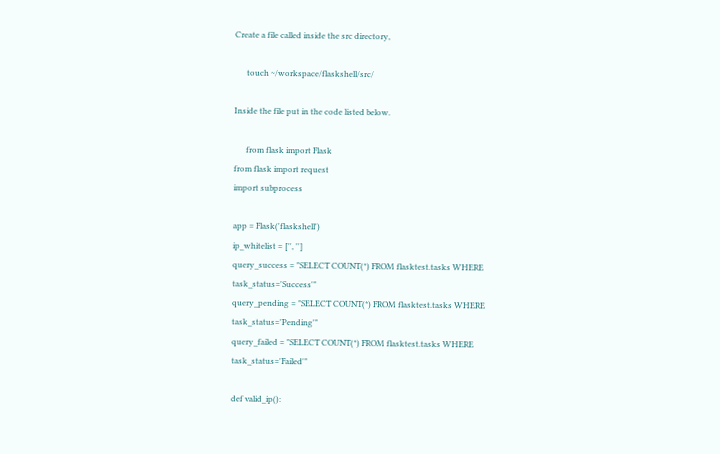Create a file called inside the src directory,

      touch ~/workspace/flaskshell/src/

Inside the file put in the code listed below.

      from flask import Flask
from flask import request
import subprocess

app = Flask('flaskshell')
ip_whitelist = ['', '']
query_success = "SELECT COUNT(*) FROM flasktest.tasks WHERE task_status='Success'"
query_pending = "SELECT COUNT(*) FROM flasktest.tasks WHERE task_status='Pending'"
query_failed = "SELECT COUNT(*) FROM flasktest.tasks WHERE task_status='Failed'"

def valid_ip():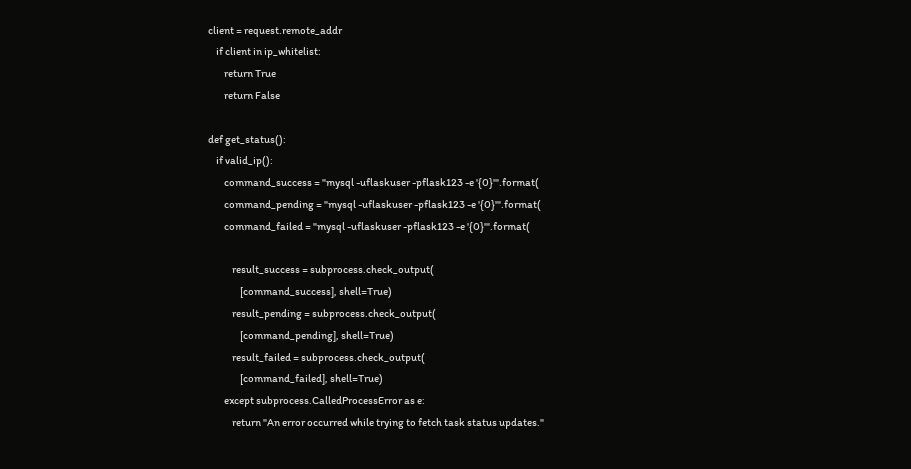client = request.remote_addr
    if client in ip_whitelist:
        return True
        return False

def get_status():
    if valid_ip():
        command_success = "mysql -uflaskuser -pflask123 -e '{0}'".format(
        command_pending = "mysql -uflaskuser -pflask123 -e '{0}'".format(
        command_failed = "mysql -uflaskuser -pflask123 -e '{0}'".format(

            result_success = subprocess.check_output(
                [command_success], shell=True)
            result_pending = subprocess.check_output(
                [command_pending], shell=True)
            result_failed = subprocess.check_output(
                [command_failed], shell=True)
        except subprocess.CalledProcessError as e:
            return "An error occurred while trying to fetch task status updates."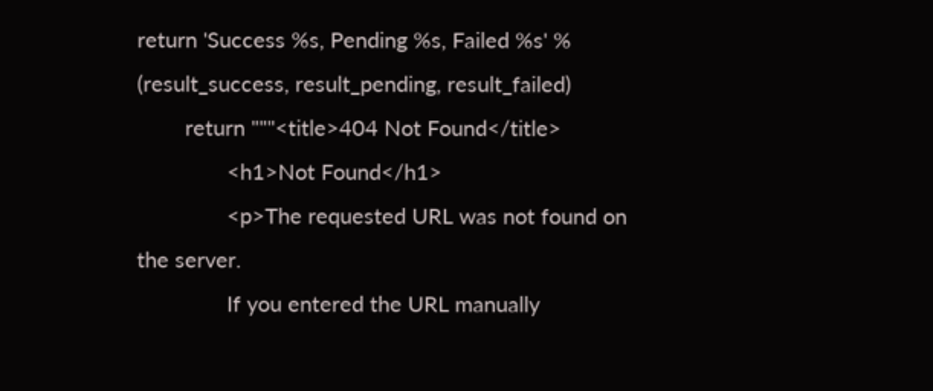return 'Success %s, Pending %s, Failed %s' % (result_success, result_pending, result_failed)
        return """<title>404 Not Found</title>
               <h1>Not Found</h1>
               <p>The requested URL was not found on the server.
               If you entered the URL manually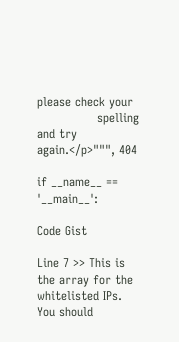please check your
               spelling and try again.</p>""", 404

if __name__ == '__main__':

Code Gist

Line 7 >> This is the array for the whitelisted IPs. You should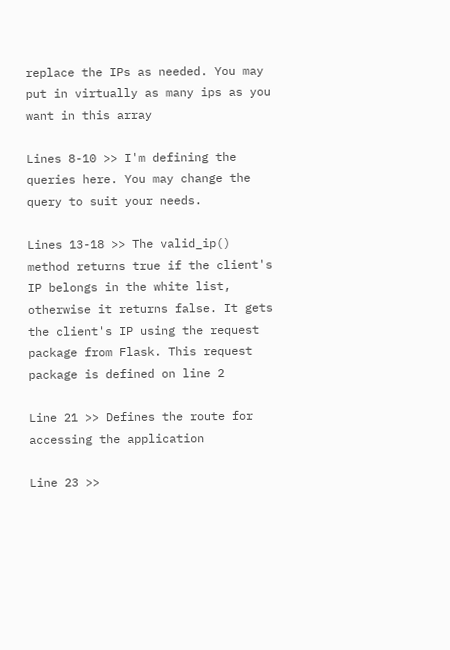replace the IPs as needed. You may put in virtually as many ips as you want in this array

Lines 8-10 >> I'm defining the queries here. You may change the query to suit your needs.

Lines 13-18 >> The valid_ip() method returns true if the client's IP belongs in the white list, otherwise it returns false. It gets the client's IP using the request package from Flask. This request package is defined on line 2

Line 21 >> Defines the route for accessing the application

Line 23 >>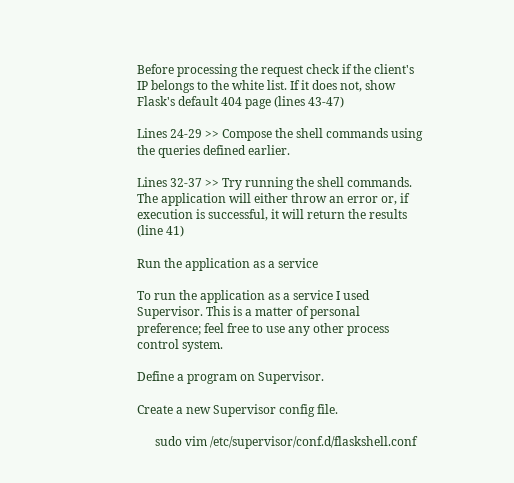Before processing the request check if the client's IP belongs to the white list. If it does not, show Flask's default 404 page (lines 43-47)

Lines 24-29 >> Compose the shell commands using the queries defined earlier.

Lines 32-37 >> Try running the shell commands. The application will either throw an error or, if execution is successful, it will return the results (line 41)

Run the application as a service

To run the application as a service I used Supervisor. This is a matter of personal preference; feel free to use any other process control system.

Define a program on Supervisor.

Create a new Supervisor config file.

      sudo vim /etc/supervisor/conf.d/flaskshell.conf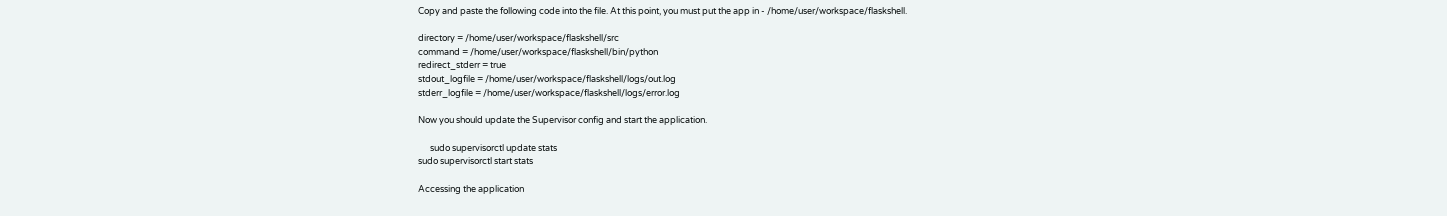Copy and paste the following code into the file. At this point, you must put the app in - /home/user/workspace/flaskshell.

directory = /home/user/workspace/flaskshell/src
command = /home/user/workspace/flaskshell/bin/python
redirect_stderr = true
stdout_logfile = /home/user/workspace/flaskshell/logs/out.log
stderr_logfile = /home/user/workspace/flaskshell/logs/error.log

Now you should update the Supervisor config and start the application.

      sudo supervisorctl update stats
sudo supervisorctl start stats

Accessing the application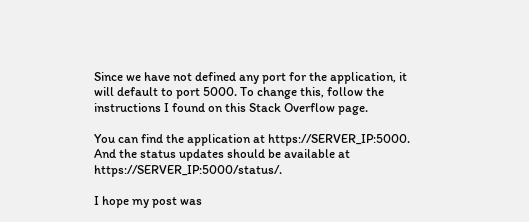Since we have not defined any port for the application, it will default to port 5000. To change this, follow the instructions I found on this Stack Overflow page.

You can find the application at https://SERVER_IP:5000. And the status updates should be available at https://SERVER_IP:5000/status/.

I hope my post was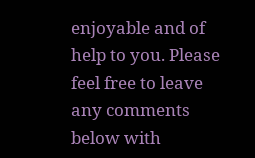enjoyable and of help to you. Please feel free to leave any comments below with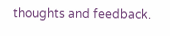thoughts and feedback.